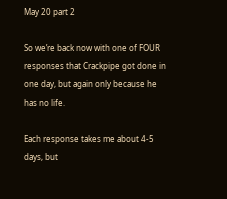May 20 part 2

So we’re back now with one of FOUR responses that Crackpipe got done in one day, but again only because he has no life.

Each response takes me about 4-5 days, but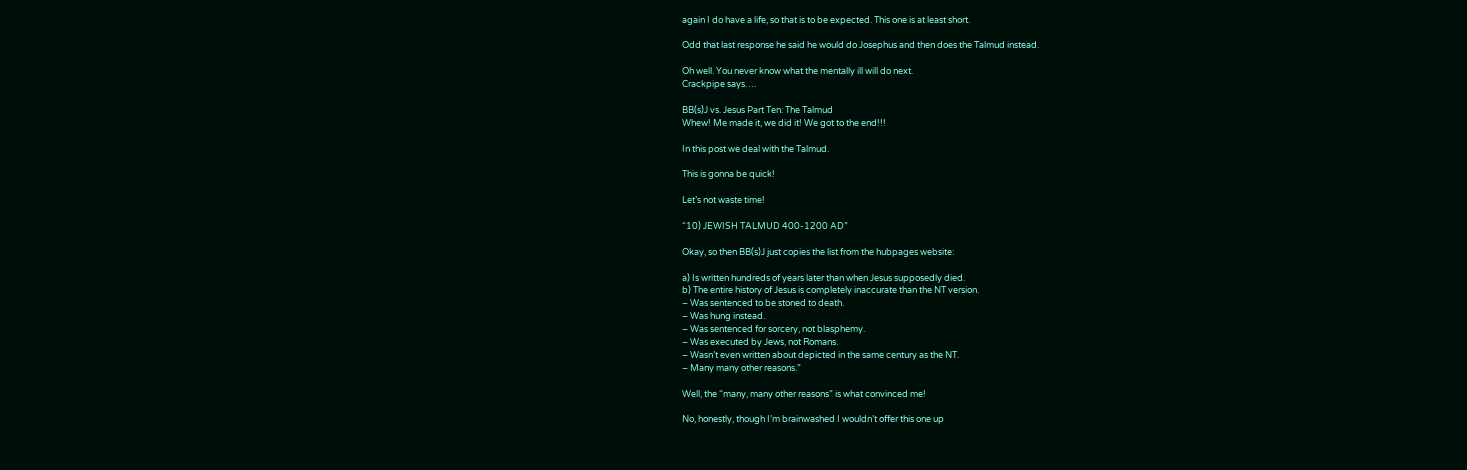again I do have a life, so that is to be expected. This one is at least short.

Odd that last response he said he would do Josephus and then does the Talmud instead.

Oh well. You never know what the mentally ill will do next.
Crackpipe says….

BB(s)J vs. Jesus Part Ten: The Talmud
Whew! Me made it, we did it! We got to the end!!!

In this post we deal with the Talmud.

This is gonna be quick!

Let’s not waste time!

“10) JEWISH TALMUD 400-1200 AD”

Okay, so then BB(s)J just copies the list from the hubpages website:

a) Is written hundreds of years later than when Jesus supposedly died.
b) The entire history of Jesus is completely inaccurate than the NT version.
– Was sentenced to be stoned to death.
– Was hung instead.
– Was sentenced for sorcery, not blasphemy.
– Was executed by Jews, not Romans.
– Wasn’t even written about depicted in the same century as the NT.
– Many many other reasons.”

Well, the “many, many other reasons” is what convinced me!

No, honestly, though I’m brainwashed I wouldn’t offer this one up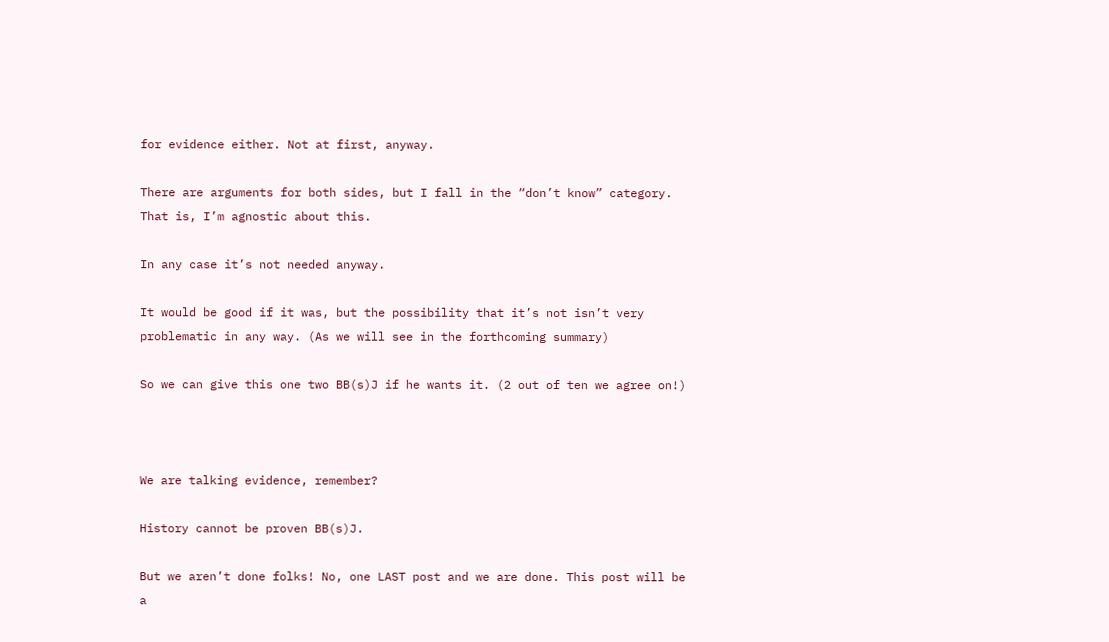for evidence either. Not at first, anyway.

There are arguments for both sides, but I fall in the “don’t know” category. That is, I’m agnostic about this.

In any case it’s not needed anyway.

It would be good if it was, but the possibility that it’s not isn’t very problematic in any way. (As we will see in the forthcoming summary)

So we can give this one two BB(s)J if he wants it. (2 out of ten we agree on!)



We are talking evidence, remember?

History cannot be proven BB(s)J.

But we aren’t done folks! No, one LAST post and we are done. This post will be a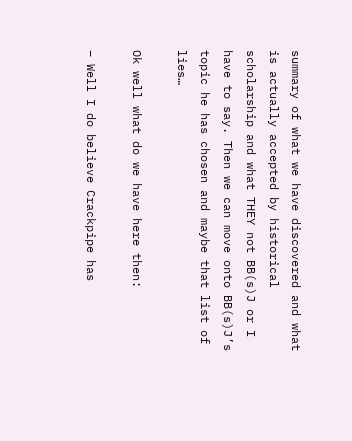summary of what we have discovered and what is actually accepted by historical scholarship and what THEY not BB(s)J or I have to say. Then we can move onto BB(s)J’s topic he has chosen and maybe that list of lies…

Ok well what do we have here then:

– Well I do believe Crackpipe has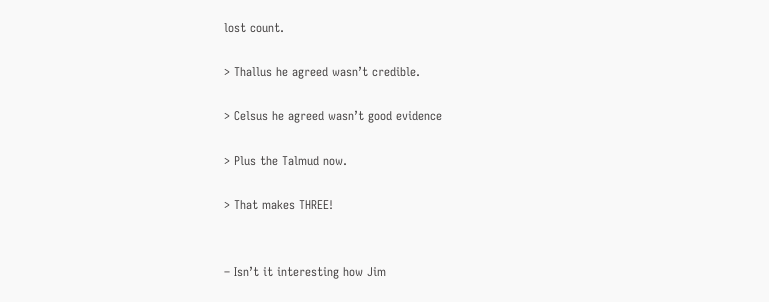lost count.

> Thallus he agreed wasn’t credible.

> Celsus he agreed wasn’t good evidence

> Plus the Talmud now.

> That makes THREE!


– Isn’t it interesting how Jim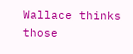Wallace thinks those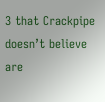3 that Crackpipe doesn’t believe are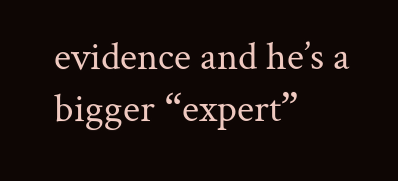evidence and he’s a bigger “expert”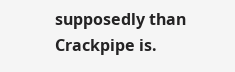supposedly than Crackpipe is.